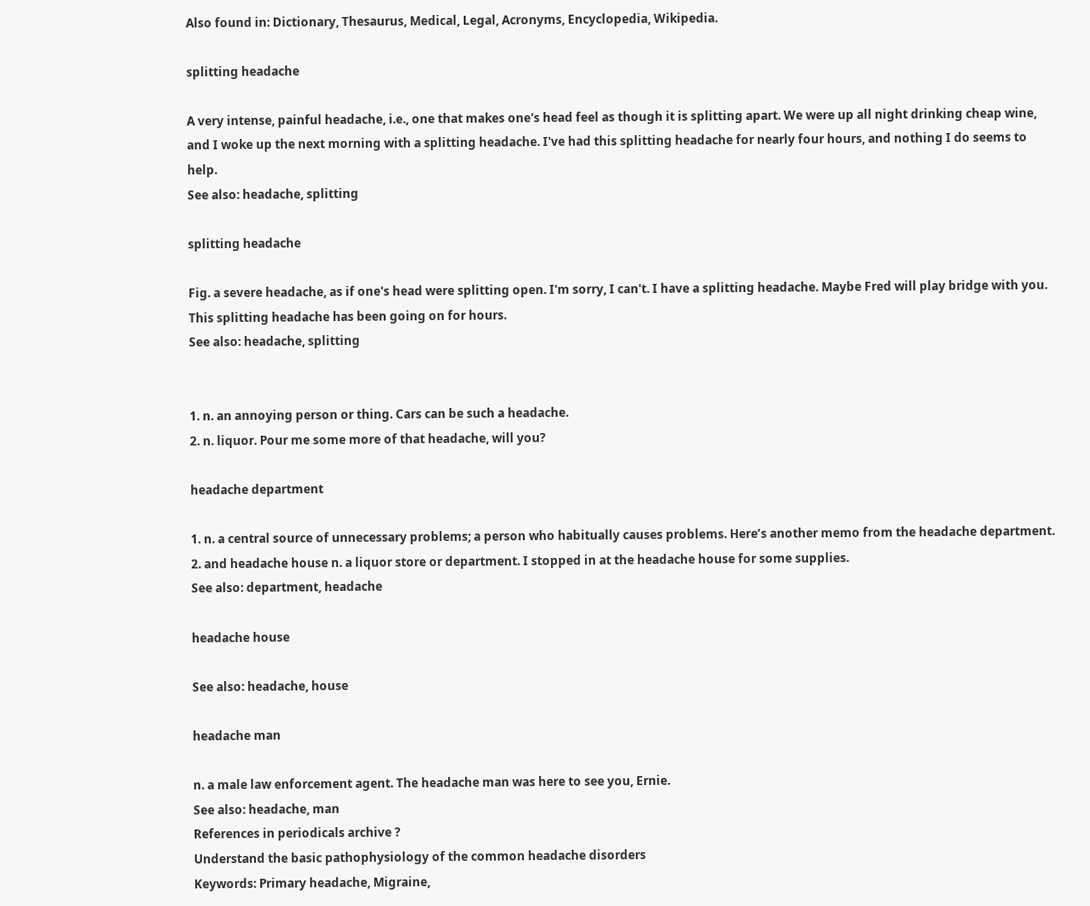Also found in: Dictionary, Thesaurus, Medical, Legal, Acronyms, Encyclopedia, Wikipedia.

splitting headache

A very intense, painful headache, i.e., one that makes one's head feel as though it is splitting apart. We were up all night drinking cheap wine, and I woke up the next morning with a splitting headache. I've had this splitting headache for nearly four hours, and nothing I do seems to help.
See also: headache, splitting

splitting headache

Fig. a severe headache, as if one's head were splitting open. I'm sorry, I can't. I have a splitting headache. Maybe Fred will play bridge with you. This splitting headache has been going on for hours.
See also: headache, splitting


1. n. an annoying person or thing. Cars can be such a headache.
2. n. liquor. Pour me some more of that headache, will you?

headache department

1. n. a central source of unnecessary problems; a person who habitually causes problems. Here’s another memo from the headache department.
2. and headache house n. a liquor store or department. I stopped in at the headache house for some supplies.
See also: department, headache

headache house

See also: headache, house

headache man

n. a male law enforcement agent. The headache man was here to see you, Ernie.
See also: headache, man
References in periodicals archive ?
Understand the basic pathophysiology of the common headache disorders
Keywords: Primary headache, Migraine,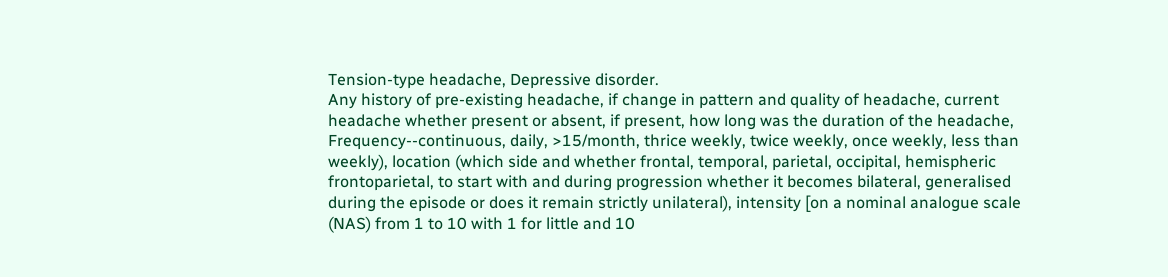Tension-type headache, Depressive disorder.
Any history of pre-existing headache, if change in pattern and quality of headache, current headache whether present or absent, if present, how long was the duration of the headache, Frequency--continuous, daily, >15/month, thrice weekly, twice weekly, once weekly, less than weekly), location (which side and whether frontal, temporal, parietal, occipital, hemispheric frontoparietal, to start with and during progression whether it becomes bilateral, generalised during the episode or does it remain strictly unilateral), intensity [on a nominal analogue scale (NAS) from 1 to 10 with 1 for little and 10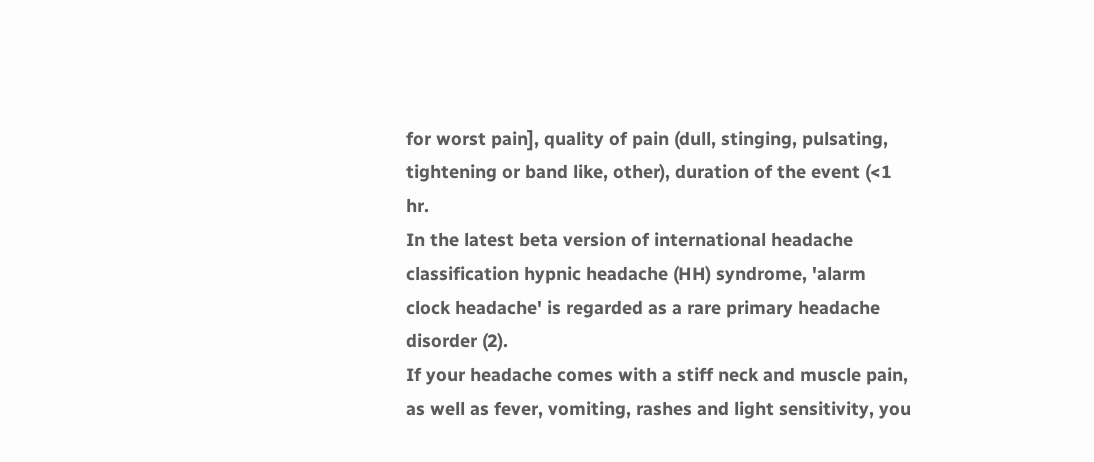for worst pain], quality of pain (dull, stinging, pulsating, tightening or band like, other), duration of the event (<1 hr.
In the latest beta version of international headache classification hypnic headache (HH) syndrome, 'alarm clock headache' is regarded as a rare primary headache disorder (2).
If your headache comes with a stiff neck and muscle pain, as well as fever, vomiting, rashes and light sensitivity, you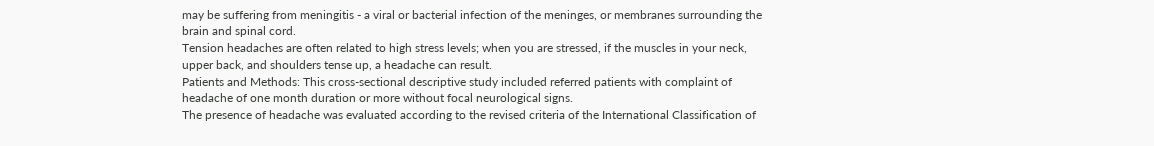may be suffering from meningitis - a viral or bacterial infection of the meninges, or membranes surrounding the brain and spinal cord.
Tension headaches are often related to high stress levels; when you are stressed, if the muscles in your neck, upper back, and shoulders tense up, a headache can result.
Patients and Methods: This cross-sectional descriptive study included referred patients with complaint of headache of one month duration or more without focal neurological signs.
The presence of headache was evaluated according to the revised criteria of the International Classification of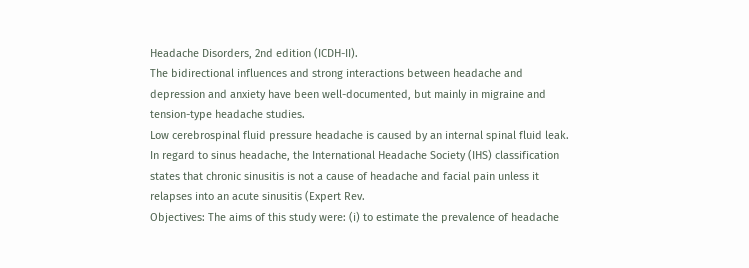Headache Disorders, 2nd edition (ICDH-II).
The bidirectional influences and strong interactions between headache and depression and anxiety have been well-documented, but mainly in migraine and tension-type headache studies.
Low cerebrospinal fluid pressure headache is caused by an internal spinal fluid leak.
In regard to sinus headache, the International Headache Society (IHS) classification states that chronic sinusitis is not a cause of headache and facial pain unless it relapses into an acute sinusitis (Expert Rev.
Objectives: The aims of this study were: (i) to estimate the prevalence of headache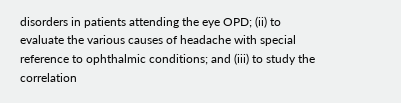disorders in patients attending the eye OPD; (ii) to evaluate the various causes of headache with special reference to ophthalmic conditions; and (iii) to study the correlation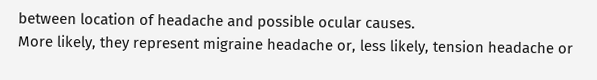between location of headache and possible ocular causes.
More likely, they represent migraine headache or, less likely, tension headache or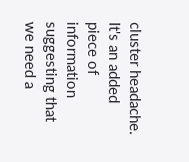cluster headache.
It's an added piece of information suggesting that we need a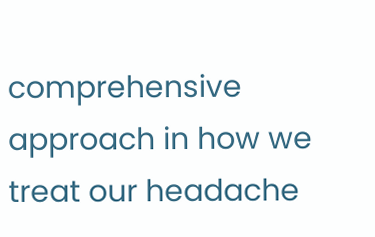comprehensive approach in how we treat our headache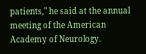patients," he said at the annual meeting of the American Academy of Neurology.